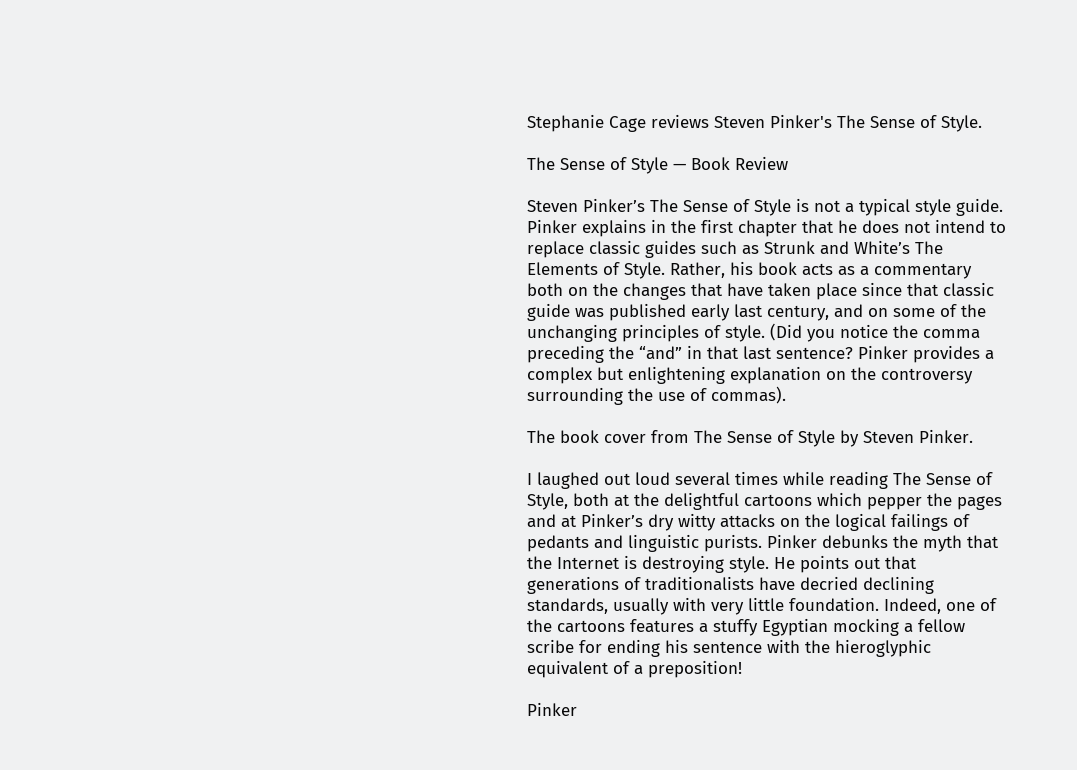Stephanie Cage reviews Steven Pinker's The Sense of Style.

The Sense of Style — Book Review

Steven Pinker’s The Sense of Style is not a typical style guide. Pinker explains in the first chapter that he does not intend to replace classic guides such as Strunk and White’s The Elements of Style. Rather, his book acts as a commentary both on the changes that have taken place since that classic guide was published early last century, and on some of the unchanging principles of style. (Did you notice the comma preceding the “and” in that last sentence? Pinker provides a complex but enlightening explanation on the controversy surrounding the use of commas).

The book cover from The Sense of Style by Steven Pinker.

I laughed out loud several times while reading The Sense of Style, both at the delightful cartoons which pepper the pages and at Pinker’s dry witty attacks on the logical failings of pedants and linguistic purists. Pinker debunks the myth that the Internet is destroying style. He points out that generations of traditionalists have decried declining standards, usually with very little foundation. Indeed, one of the cartoons features a stuffy Egyptian mocking a fellow scribe for ending his sentence with the hieroglyphic equivalent of a preposition!

Pinker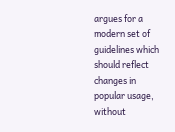argues for a modern set of guidelines which should reflect changes in popular usage, without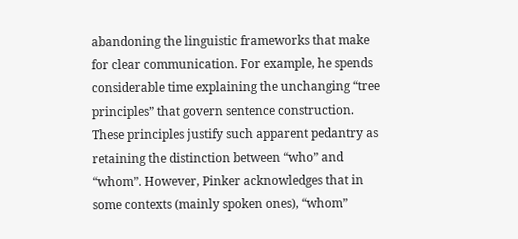abandoning the linguistic frameworks that make for clear communication. For example, he spends considerable time explaining the unchanging “tree principles” that govern sentence construction. These principles justify such apparent pedantry as retaining the distinction between “who” and “whom”. However, Pinker acknowledges that in some contexts (mainly spoken ones), “whom”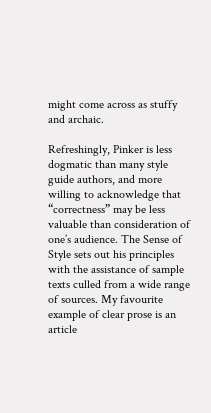might come across as stuffy and archaic.

Refreshingly, Pinker is less dogmatic than many style guide authors, and more willing to acknowledge that “correctness” may be less valuable than consideration of one’s audience. The Sense of Style sets out his principles with the assistance of sample texts culled from a wide range of sources. My favourite example of clear prose is an article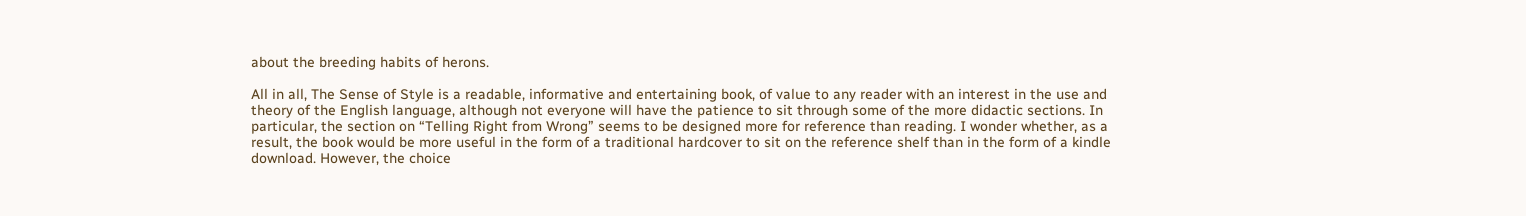about the breeding habits of herons.

All in all, The Sense of Style is a readable, informative and entertaining book, of value to any reader with an interest in the use and theory of the English language, although not everyone will have the patience to sit through some of the more didactic sections. In particular, the section on “Telling Right from Wrong” seems to be designed more for reference than reading. I wonder whether, as a result, the book would be more useful in the form of a traditional hardcover to sit on the reference shelf than in the form of a kindle download. However, the choice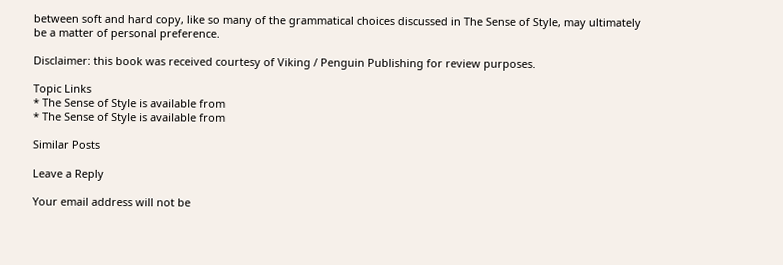between soft and hard copy, like so many of the grammatical choices discussed in The Sense of Style, may ultimately be a matter of personal preference.

Disclaimer: this book was received courtesy of Viking / Penguin Publishing for review purposes.

Topic Links
* The Sense of Style is available from
* The Sense of Style is available from

Similar Posts

Leave a Reply

Your email address will not be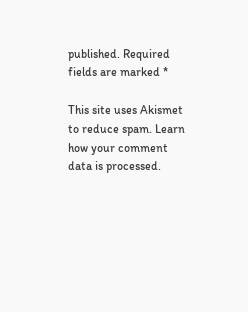published. Required fields are marked *

This site uses Akismet to reduce spam. Learn how your comment data is processed.